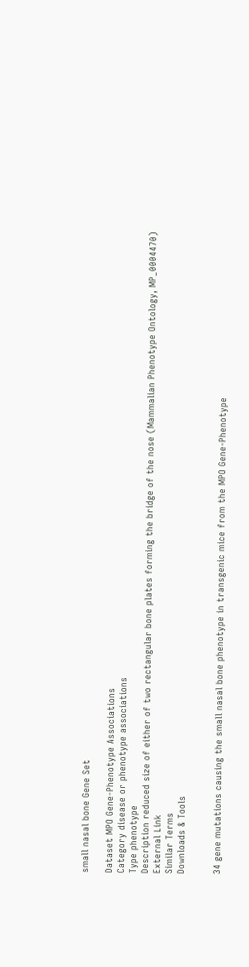small nasal bone Gene Set

Dataset MPO Gene-Phenotype Associations
Category disease or phenotype associations
Type phenotype
Description reduced size of either of two rectangular bone plates forming the bridge of the nose (Mammalian Phenotype Ontology, MP_0004470)
External Link
Similar Terms
Downloads & Tools


34 gene mutations causing the small nasal bone phenotype in transgenic mice from the MPO Gene-Phenotype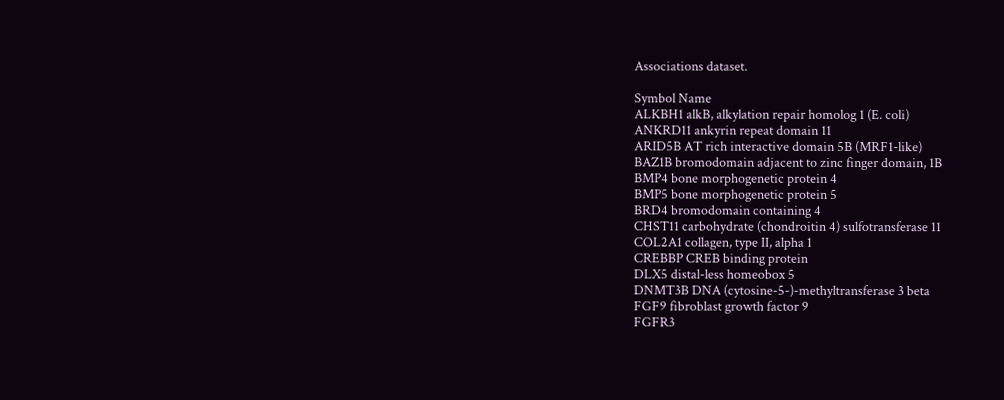Associations dataset.

Symbol Name
ALKBH1 alkB, alkylation repair homolog 1 (E. coli)
ANKRD11 ankyrin repeat domain 11
ARID5B AT rich interactive domain 5B (MRF1-like)
BAZ1B bromodomain adjacent to zinc finger domain, 1B
BMP4 bone morphogenetic protein 4
BMP5 bone morphogenetic protein 5
BRD4 bromodomain containing 4
CHST11 carbohydrate (chondroitin 4) sulfotransferase 11
COL2A1 collagen, type II, alpha 1
CREBBP CREB binding protein
DLX5 distal-less homeobox 5
DNMT3B DNA (cytosine-5-)-methyltransferase 3 beta
FGF9 fibroblast growth factor 9
FGFR3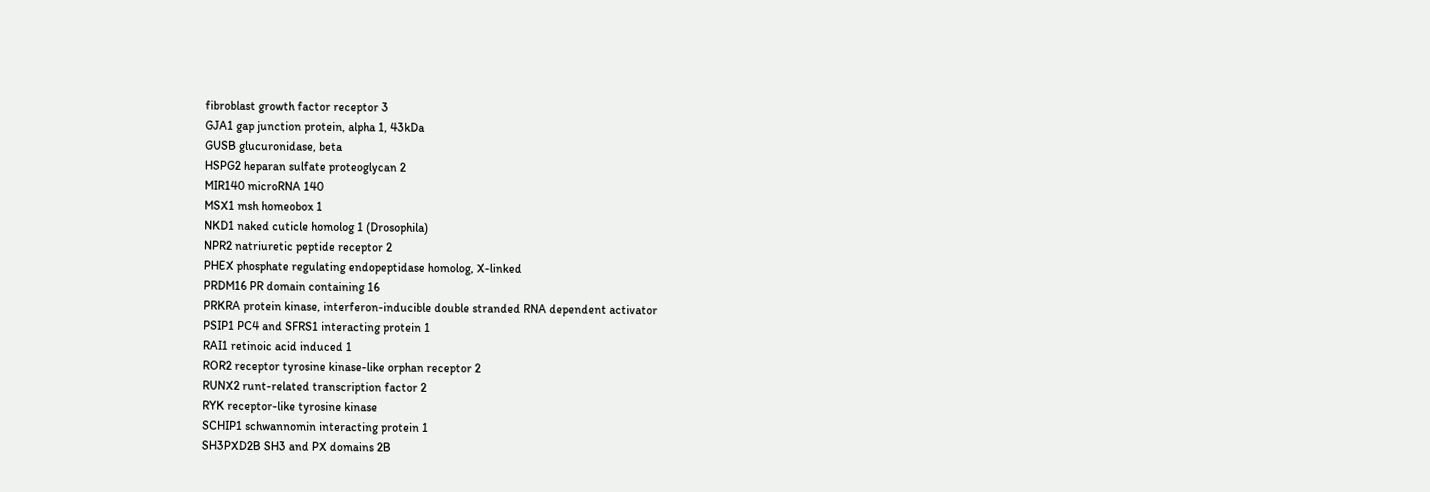fibroblast growth factor receptor 3
GJA1 gap junction protein, alpha 1, 43kDa
GUSB glucuronidase, beta
HSPG2 heparan sulfate proteoglycan 2
MIR140 microRNA 140
MSX1 msh homeobox 1
NKD1 naked cuticle homolog 1 (Drosophila)
NPR2 natriuretic peptide receptor 2
PHEX phosphate regulating endopeptidase homolog, X-linked
PRDM16 PR domain containing 16
PRKRA protein kinase, interferon-inducible double stranded RNA dependent activator
PSIP1 PC4 and SFRS1 interacting protein 1
RAI1 retinoic acid induced 1
ROR2 receptor tyrosine kinase-like orphan receptor 2
RUNX2 runt-related transcription factor 2
RYK receptor-like tyrosine kinase
SCHIP1 schwannomin interacting protein 1
SH3PXD2B SH3 and PX domains 2B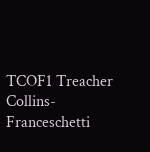TCOF1 Treacher Collins-Franceschetti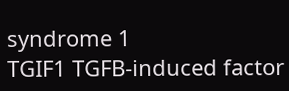syndrome 1
TGIF1 TGFB-induced factor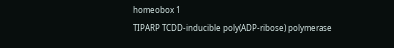homeobox 1
TIPARP TCDD-inducible poly(ADP-ribose) polymerase